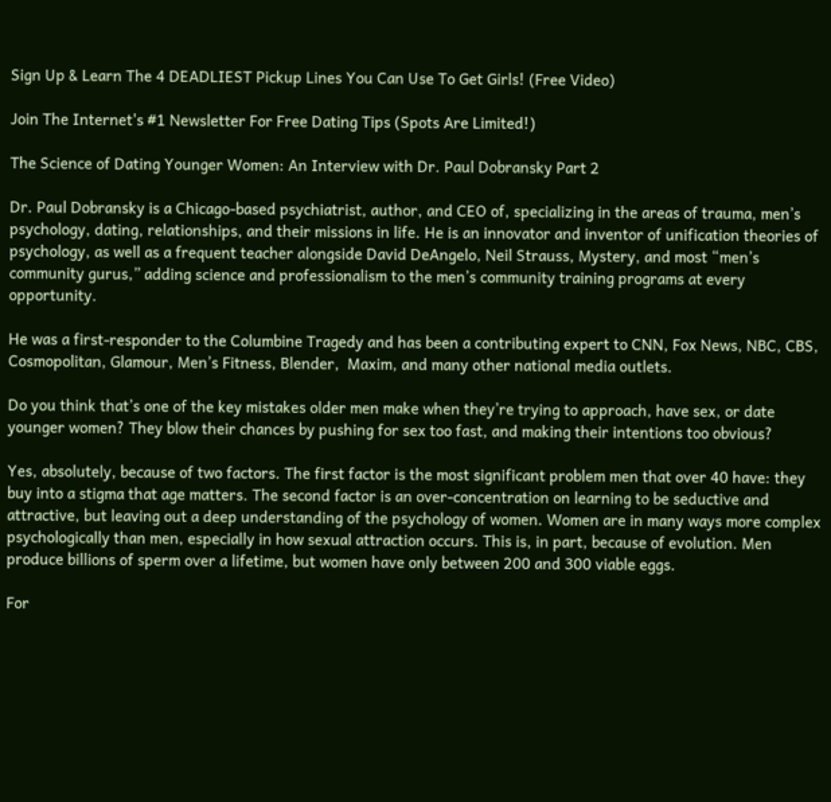Sign Up & Learn The 4 DEADLIEST Pickup Lines You Can Use To Get Girls! (Free Video)

Join The Internet's #1 Newsletter For Free Dating Tips (Spots Are Limited!)

The Science of Dating Younger Women: An Interview with Dr. Paul Dobransky Part 2

Dr. Paul Dobransky is a Chicago-based psychiatrist, author, and CEO of, specializing in the areas of trauma, men’s psychology, dating, relationships, and their missions in life. He is an innovator and inventor of unification theories of psychology, as well as a frequent teacher alongside David DeAngelo, Neil Strauss, Mystery, and most “men’s community gurus,” adding science and professionalism to the men’s community training programs at every opportunity.

He was a first-responder to the Columbine Tragedy and has been a contributing expert to CNN, Fox News, NBC, CBS, Cosmopolitan, Glamour, Men’s Fitness, Blender,  Maxim, and many other national media outlets.

Do you think that’s one of the key mistakes older men make when they’re trying to approach, have sex, or date younger women? They blow their chances by pushing for sex too fast, and making their intentions too obvious?

Yes, absolutely, because of two factors. The first factor is the most significant problem men that over 40 have: they buy into a stigma that age matters. The second factor is an over-concentration on learning to be seductive and attractive, but leaving out a deep understanding of the psychology of women. Women are in many ways more complex psychologically than men, especially in how sexual attraction occurs. This is, in part, because of evolution. Men produce billions of sperm over a lifetime, but women have only between 200 and 300 viable eggs.

For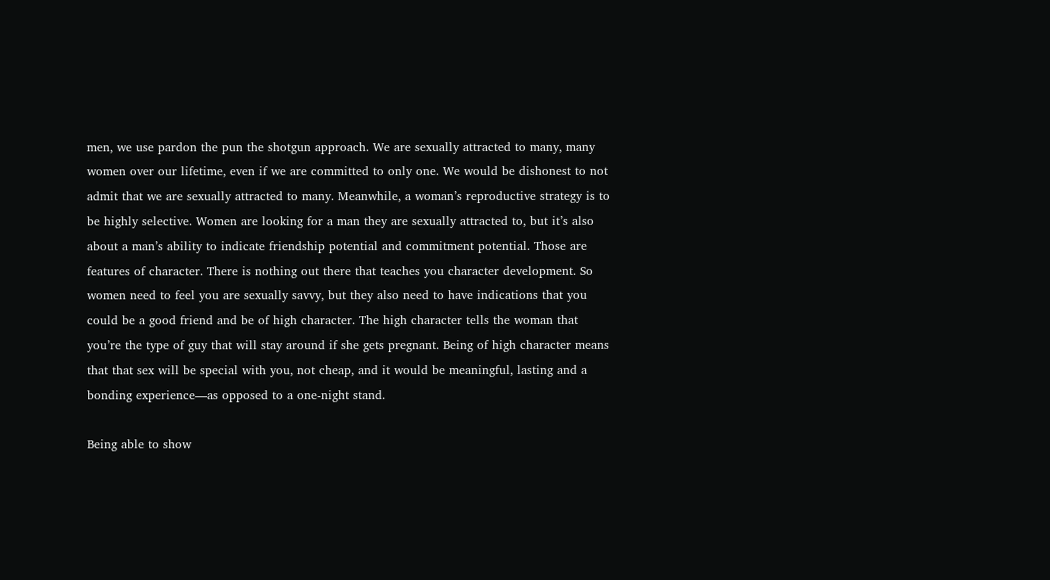men, we use pardon the pun the shotgun approach. We are sexually attracted to many, many women over our lifetime, even if we are committed to only one. We would be dishonest to not admit that we are sexually attracted to many. Meanwhile, a woman’s reproductive strategy is to be highly selective. Women are looking for a man they are sexually attracted to, but it’s also about a man’s ability to indicate friendship potential and commitment potential. Those are features of character. There is nothing out there that teaches you character development. So women need to feel you are sexually savvy, but they also need to have indications that you could be a good friend and be of high character. The high character tells the woman that you’re the type of guy that will stay around if she gets pregnant. Being of high character means that that sex will be special with you, not cheap, and it would be meaningful, lasting and a bonding experience—as opposed to a one-night stand.

Being able to show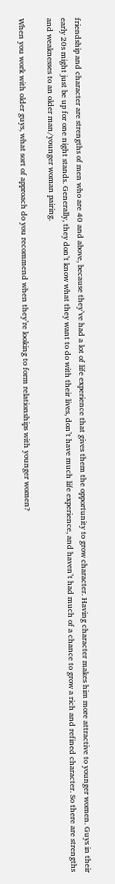friendship and character are strengths of men who are 40 and above, because they’ve had a lot of life experience that gives them the opportunity to grow character. Having character makes him more attractive to younger women. Guys in their early 20s might just be up for one night stands. Generally, they don’t know what they want to do with their lives, don’t have much life experience, and haven’t had much of a chance to grow a rich and refined character. So there are strengths and weaknesses to an older man/younger woman pairing.

When you work with older guys, what sort of approach do you recommend when they’re looking to form relationships with younger women?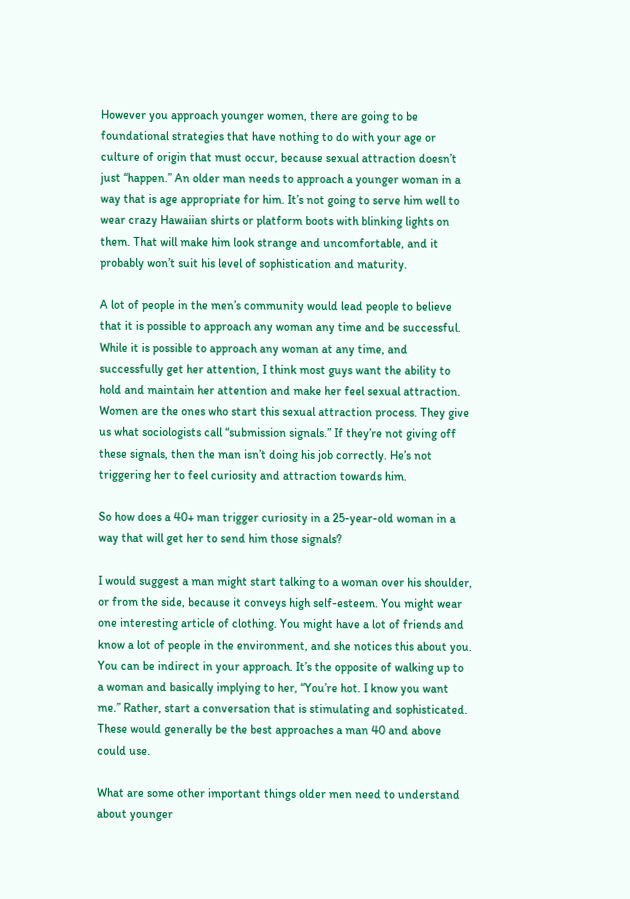However you approach younger women, there are going to be foundational strategies that have nothing to do with your age or culture of origin that must occur, because sexual attraction doesn’t just “happen.” An older man needs to approach a younger woman in a way that is age appropriate for him. It’s not going to serve him well to wear crazy Hawaiian shirts or platform boots with blinking lights on them. That will make him look strange and uncomfortable, and it probably won’t suit his level of sophistication and maturity.

A lot of people in the men’s community would lead people to believe that it is possible to approach any woman any time and be successful. While it is possible to approach any woman at any time, and successfully get her attention, I think most guys want the ability to hold and maintain her attention and make her feel sexual attraction. Women are the ones who start this sexual attraction process. They give us what sociologists call “submission signals.” If they’re not giving off these signals, then the man isn’t doing his job correctly. He’s not triggering her to feel curiosity and attraction towards him.

So how does a 40+ man trigger curiosity in a 25-year-old woman in a way that will get her to send him those signals?

I would suggest a man might start talking to a woman over his shoulder, or from the side, because it conveys high self-esteem. You might wear one interesting article of clothing. You might have a lot of friends and know a lot of people in the environment, and she notices this about you. You can be indirect in your approach. It’s the opposite of walking up to a woman and basically implying to her, “You’re hot. I know you want me.” Rather, start a conversation that is stimulating and sophisticated. These would generally be the best approaches a man 40 and above could use.

What are some other important things older men need to understand about younger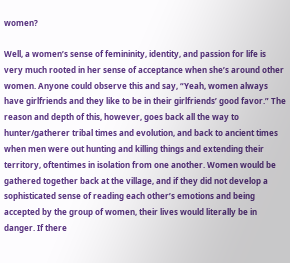women?

Well, a women’s sense of femininity, identity, and passion for life is very much rooted in her sense of acceptance when she’s around other women. Anyone could observe this and say, “Yeah, women always have girlfriends and they like to be in their girlfriends’ good favor.” The reason and depth of this, however, goes back all the way to hunter/gatherer tribal times and evolution, and back to ancient times when men were out hunting and killing things and extending their territory, oftentimes in isolation from one another. Women would be gathered together back at the village, and if they did not develop a sophisticated sense of reading each other’s emotions and being accepted by the group of women, their lives would literally be in danger. If there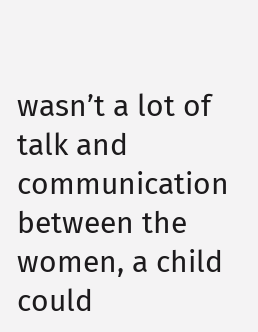wasn’t a lot of talk and communication between the women, a child could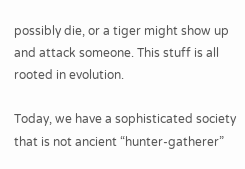possibly die, or a tiger might show up and attack someone. This stuff is all rooted in evolution.

Today, we have a sophisticated society that is not ancient “hunter-gatherer”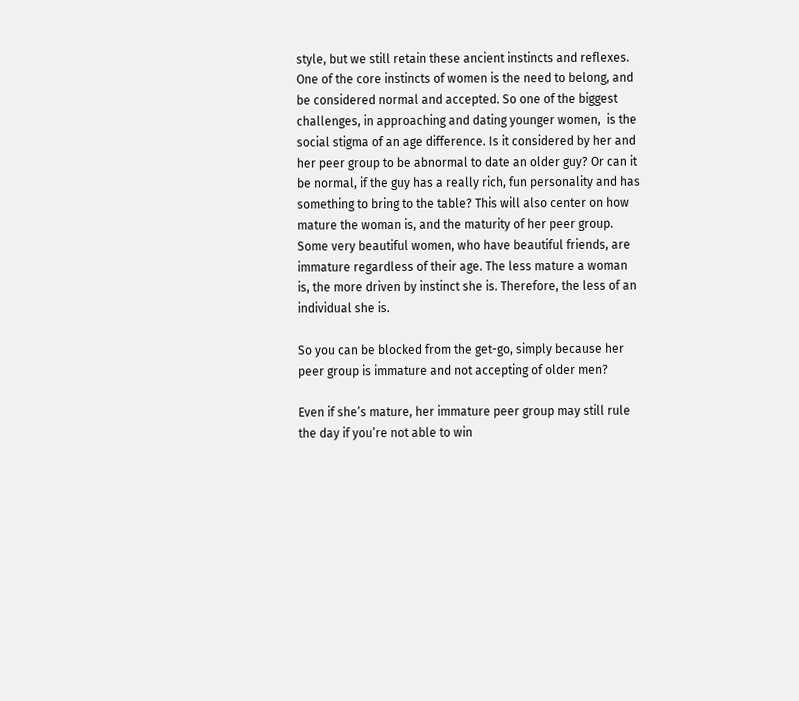style, but we still retain these ancient instincts and reflexes. One of the core instincts of women is the need to belong, and be considered normal and accepted. So one of the biggest challenges, in approaching and dating younger women,  is the social stigma of an age difference. Is it considered by her and her peer group to be abnormal to date an older guy? Or can it be normal, if the guy has a really rich, fun personality and has something to bring to the table? This will also center on how mature the woman is, and the maturity of her peer group. Some very beautiful women, who have beautiful friends, are immature regardless of their age. The less mature a woman is, the more driven by instinct she is. Therefore, the less of an individual she is.

So you can be blocked from the get-go, simply because her peer group is immature and not accepting of older men?

Even if she’s mature, her immature peer group may still rule the day if you’re not able to win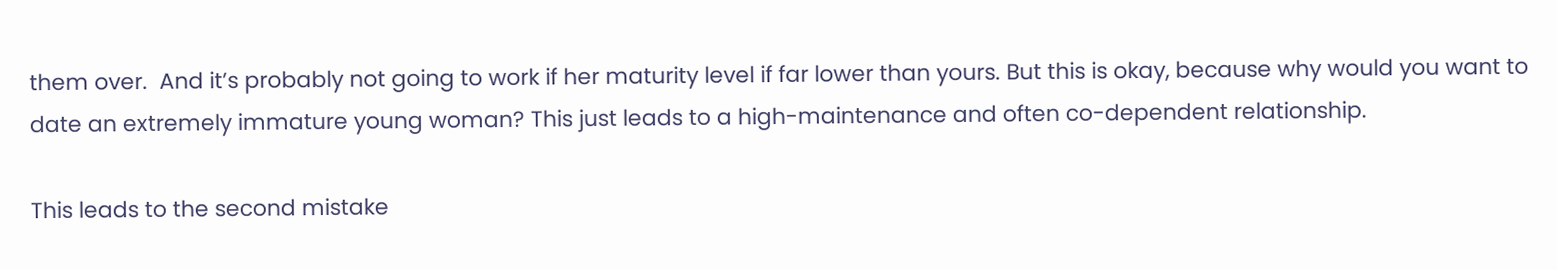them over.  And it’s probably not going to work if her maturity level if far lower than yours. But this is okay, because why would you want to date an extremely immature young woman? This just leads to a high-maintenance and often co-dependent relationship.

This leads to the second mistake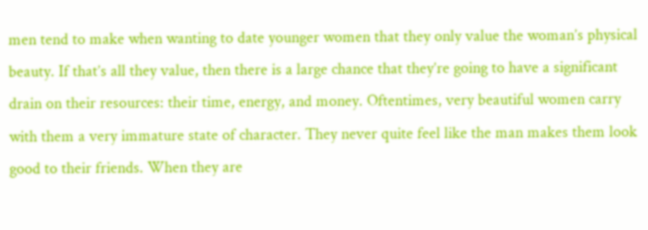men tend to make when wanting to date younger women that they only value the woman’s physical beauty. If that’s all they value, then there is a large chance that they’re going to have a significant drain on their resources: their time, energy, and money. Oftentimes, very beautiful women carry with them a very immature state of character. They never quite feel like the man makes them look good to their friends. When they are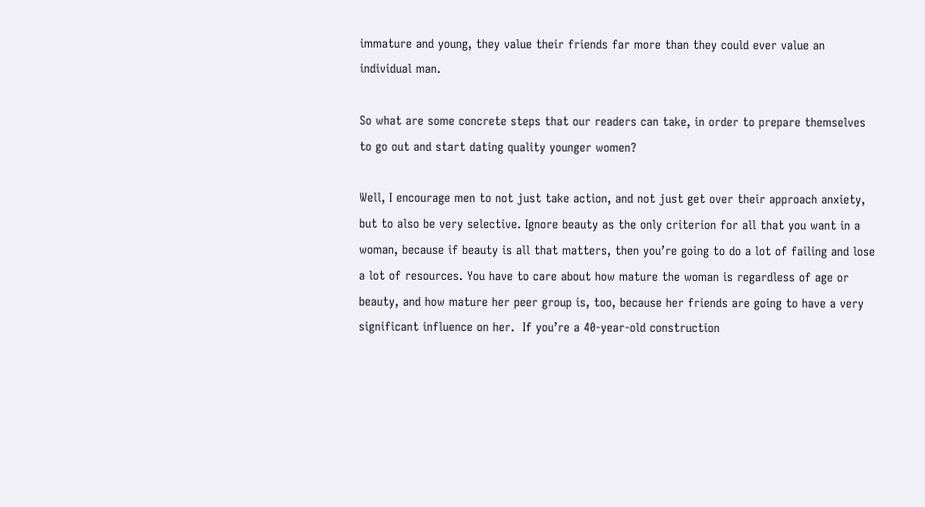immature and young, they value their friends far more than they could ever value an individual man.

So what are some concrete steps that our readers can take, in order to prepare themselves to go out and start dating quality younger women?

Well, I encourage men to not just take action, and not just get over their approach anxiety, but to also be very selective. Ignore beauty as the only criterion for all that you want in a woman, because if beauty is all that matters, then you’re going to do a lot of failing and lose a lot of resources. You have to care about how mature the woman is regardless of age or beauty, and how mature her peer group is, too, because her friends are going to have a very significant influence on her.  If you’re a 40-year-old construction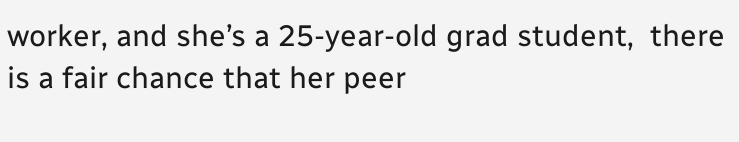worker, and she’s a 25-year-old grad student,  there is a fair chance that her peer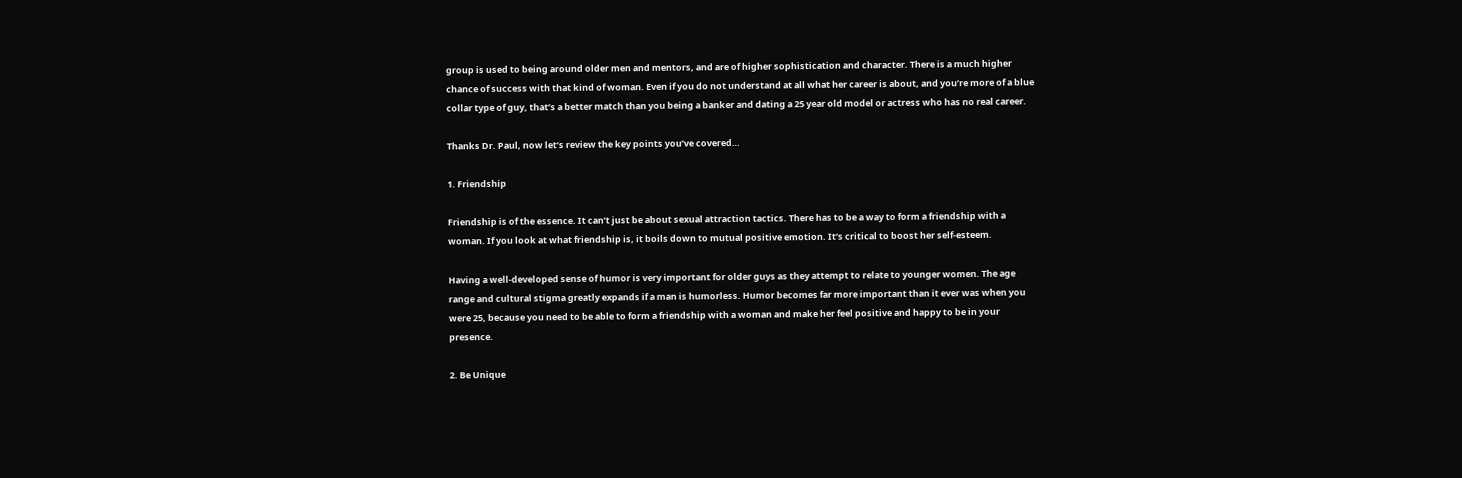group is used to being around older men and mentors, and are of higher sophistication and character. There is a much higher chance of success with that kind of woman. Even if you do not understand at all what her career is about, and you’re more of a blue collar type of guy, that’s a better match than you being a banker and dating a 25 year old model or actress who has no real career.

Thanks Dr. Paul, now let’s review the key points you’ve covered…

1. Friendship

Friendship is of the essence. It can’t just be about sexual attraction tactics. There has to be a way to form a friendship with a woman. If you look at what friendship is, it boils down to mutual positive emotion. It’s critical to boost her self-esteem.

Having a well-developed sense of humor is very important for older guys as they attempt to relate to younger women. The age range and cultural stigma greatly expands if a man is humorless. Humor becomes far more important than it ever was when you were 25, because you need to be able to form a friendship with a woman and make her feel positive and happy to be in your presence.

2. Be Unique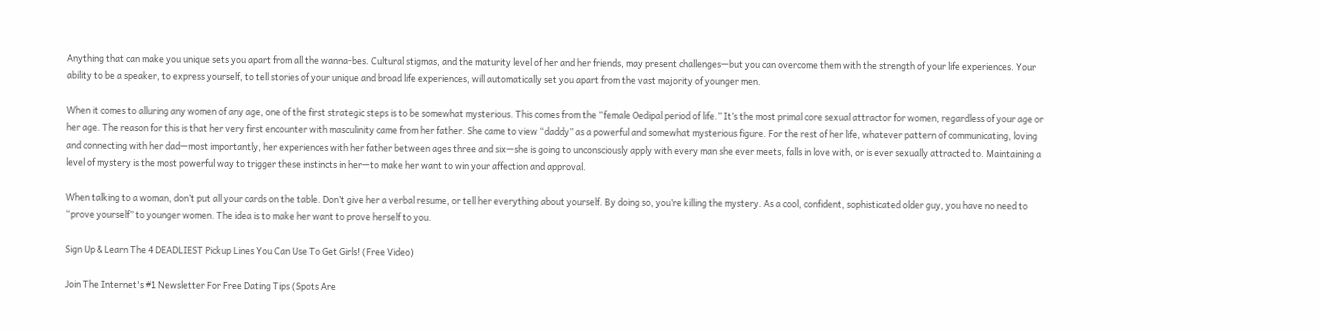Anything that can make you unique sets you apart from all the wanna-bes. Cultural stigmas, and the maturity level of her and her friends, may present challenges—but you can overcome them with the strength of your life experiences. Your ability to be a speaker, to express yourself, to tell stories of your unique and broad life experiences, will automatically set you apart from the vast majority of younger men.

When it comes to alluring any women of any age, one of the first strategic steps is to be somewhat mysterious. This comes from the “female Oedipal period of life.” It’s the most primal core sexual attractor for women, regardless of your age or her age. The reason for this is that her very first encounter with masculinity came from her father. She came to view “daddy” as a powerful and somewhat mysterious figure. For the rest of her life, whatever pattern of communicating, loving and connecting with her dad—most importantly, her experiences with her father between ages three and six—she is going to unconsciously apply with every man she ever meets, falls in love with, or is ever sexually attracted to. Maintaining a level of mystery is the most powerful way to trigger these instincts in her—to make her want to win your affection and approval.

When talking to a woman, don’t put all your cards on the table. Don’t give her a verbal resume, or tell her everything about yourself. By doing so, you’re killing the mystery. As a cool, confident, sophisticated older guy, you have no need to “prove yourself” to younger women. The idea is to make her want to prove herself to you.

Sign Up & Learn The 4 DEADLIEST Pickup Lines You Can Use To Get Girls! (Free Video)

Join The Internet's #1 Newsletter For Free Dating Tips (Spots Are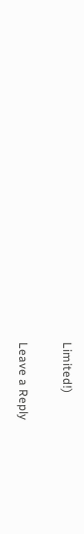Limited!)

Leave a Reply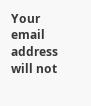Your email address will not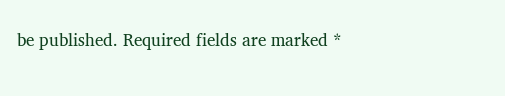be published. Required fields are marked *